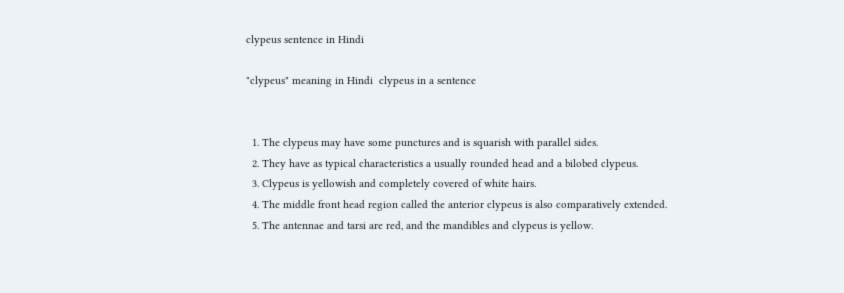clypeus sentence in Hindi

"clypeus" meaning in Hindi  clypeus in a sentence


  1. The clypeus may have some punctures and is squarish with parallel sides.
  2. They have as typical characteristics a usually rounded head and a bilobed clypeus.
  3. Clypeus is yellowish and completely covered of white hairs.
  4. The middle front head region called the anterior clypeus is also comparatively extended.
  5. The antennae and tarsi are red, and the mandibles and clypeus is yellow.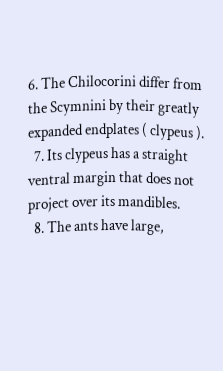6. The Chilocorini differ from the Scymnini by their greatly expanded endplates ( clypeus ).
  7. Its clypeus has a straight ventral margin that does not project over its mandibles.
  8. The ants have large,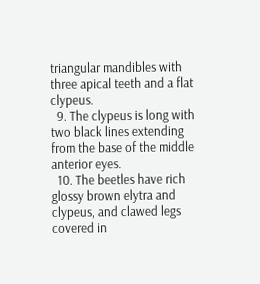triangular mandibles with three apical teeth and a flat clypeus.
  9. The clypeus is long with two black lines extending from the base of the middle anterior eyes.
  10. The beetles have rich glossy brown elytra and clypeus, and clawed legs covered in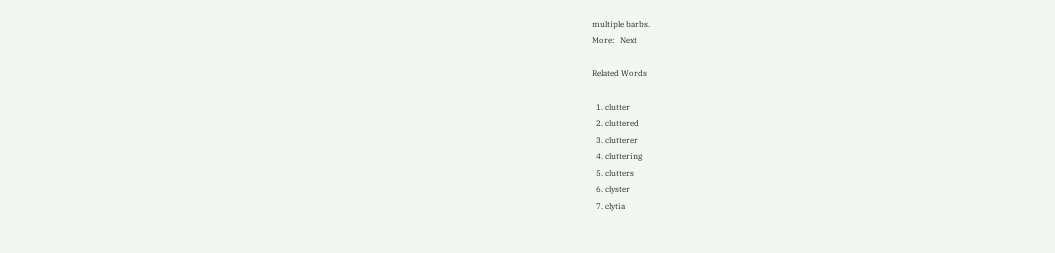multiple barbs.
More:   Next

Related Words

  1. clutter
  2. cluttered
  3. clutterer
  4. cluttering
  5. clutters
  6. clyster
  7. clytia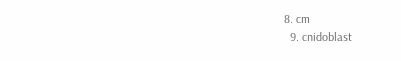8. cm
  9. cnidoblast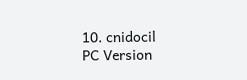10. cnidocil
PC Version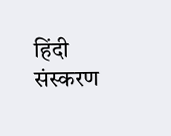हिंदी संस्करण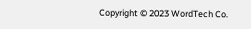Copyright © 2023 WordTech Co.